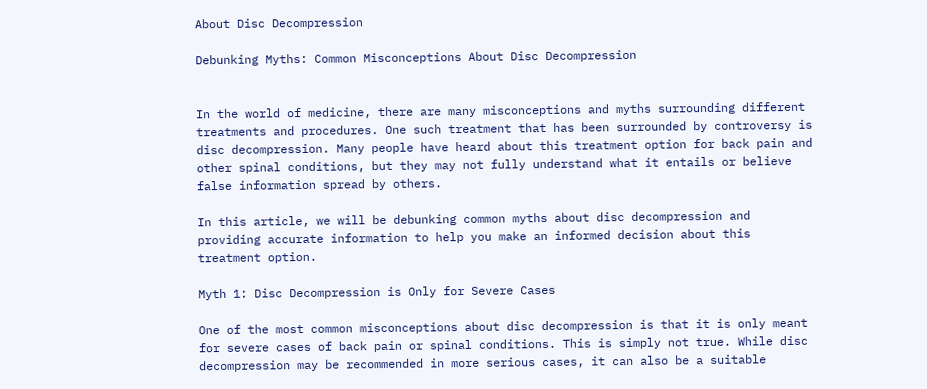About Disc Decompression

Debunking Myths: Common Misconceptions About Disc Decompression


In the world of medicine, there are many misconceptions and myths surrounding different treatments and procedures. One such treatment that has been surrounded by controversy is disc decompression. Many people have heard about this treatment option for back pain and other spinal conditions, but they may not fully understand what it entails or believe false information spread by others.

In this article, we will be debunking common myths about disc decompression and providing accurate information to help you make an informed decision about this treatment option.

Myth 1: Disc Decompression is Only for Severe Cases

One of the most common misconceptions about disc decompression is that it is only meant for severe cases of back pain or spinal conditions. This is simply not true. While disc decompression may be recommended in more serious cases, it can also be a suitable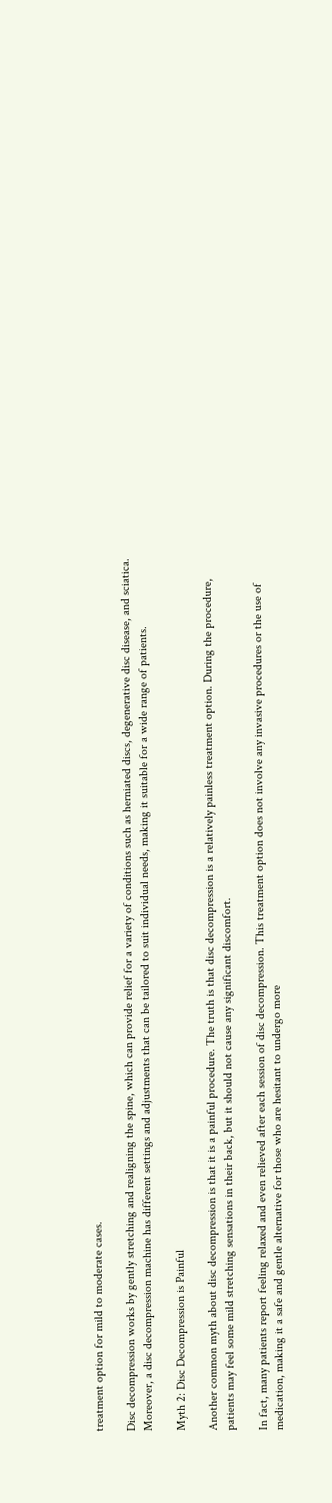treatment option for mild to moderate cases.

Disc decompression works by gently stretching and realigning the spine, which can provide relief for a variety of conditions such as herniated discs, degenerative disc disease, and sciatica. Moreover, a disc decompression machine has different settings and adjustments that can be tailored to suit individual needs, making it suitable for a wide range of patients.

Myth 2: Disc Decompression is Painful

Another common myth about disc decompression is that it is a painful procedure. The truth is that disc decompression is a relatively painless treatment option. During the procedure, patients may feel some mild stretching sensations in their back, but it should not cause any significant discomfort.

In fact, many patients report feeling relaxed and even relieved after each session of disc decompression. This treatment option does not involve any invasive procedures or the use of medication, making it a safe and gentle alternative for those who are hesitant to undergo more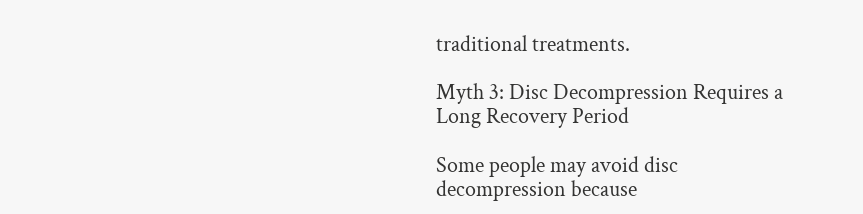traditional treatments.

Myth 3: Disc Decompression Requires a Long Recovery Period

Some people may avoid disc decompression because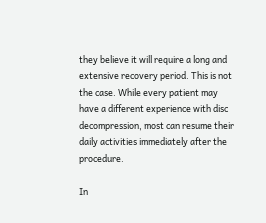they believe it will require a long and extensive recovery period. This is not the case. While every patient may have a different experience with disc decompression, most can resume their daily activities immediately after the procedure.

In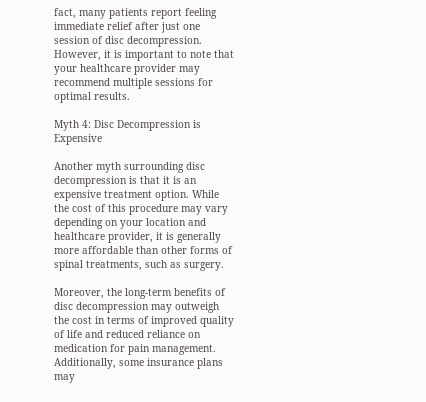fact, many patients report feeling immediate relief after just one session of disc decompression. However, it is important to note that your healthcare provider may recommend multiple sessions for optimal results.

Myth 4: Disc Decompression is Expensive

Another myth surrounding disc decompression is that it is an expensive treatment option. While the cost of this procedure may vary depending on your location and healthcare provider, it is generally more affordable than other forms of spinal treatments, such as surgery.

Moreover, the long-term benefits of disc decompression may outweigh the cost in terms of improved quality of life and reduced reliance on medication for pain management. Additionally, some insurance plans may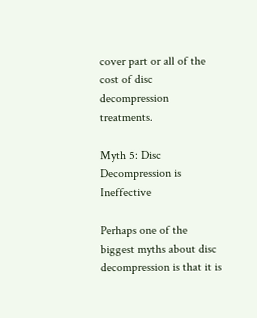cover part or all of the cost of disc decompression treatments.

Myth 5: Disc Decompression is Ineffective

Perhaps one of the biggest myths about disc decompression is that it is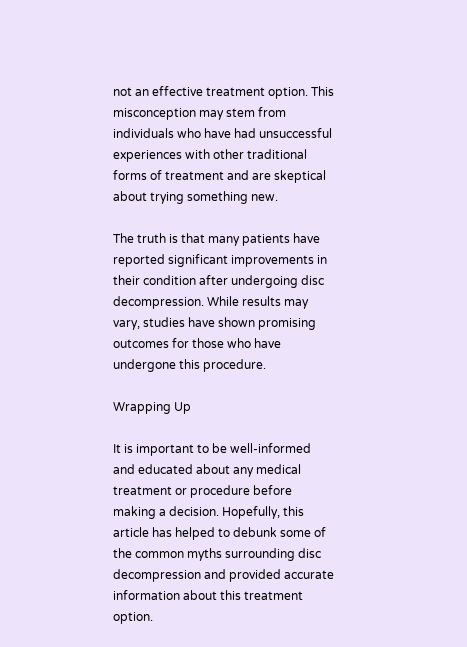not an effective treatment option. This misconception may stem from individuals who have had unsuccessful experiences with other traditional forms of treatment and are skeptical about trying something new.

The truth is that many patients have reported significant improvements in their condition after undergoing disc decompression. While results may vary, studies have shown promising outcomes for those who have undergone this procedure.

Wrapping Up

It is important to be well-informed and educated about any medical treatment or procedure before making a decision. Hopefully, this article has helped to debunk some of the common myths surrounding disc decompression and provided accurate information about this treatment option.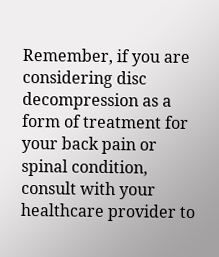Remember, if you are considering disc decompression as a form of treatment for your back pain or spinal condition, consult with your healthcare provider to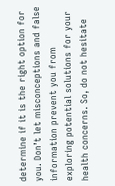determine if it is the right option for you. Don’t let misconceptions and false information prevent you from exploring potential solutions for your health concerns. So, do not hesitate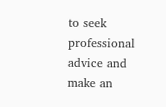to seek professional advice and make an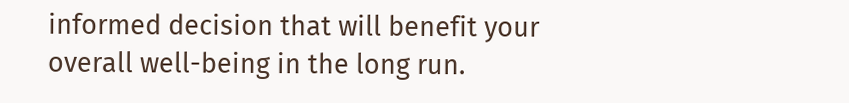informed decision that will benefit your overall well-being in the long run.